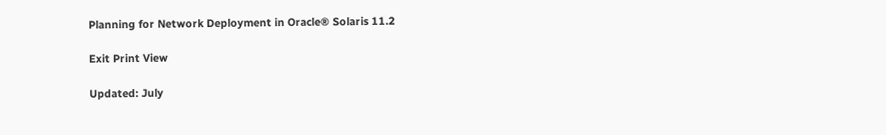Planning for Network Deployment in Oracle® Solaris 11.2

Exit Print View

Updated: July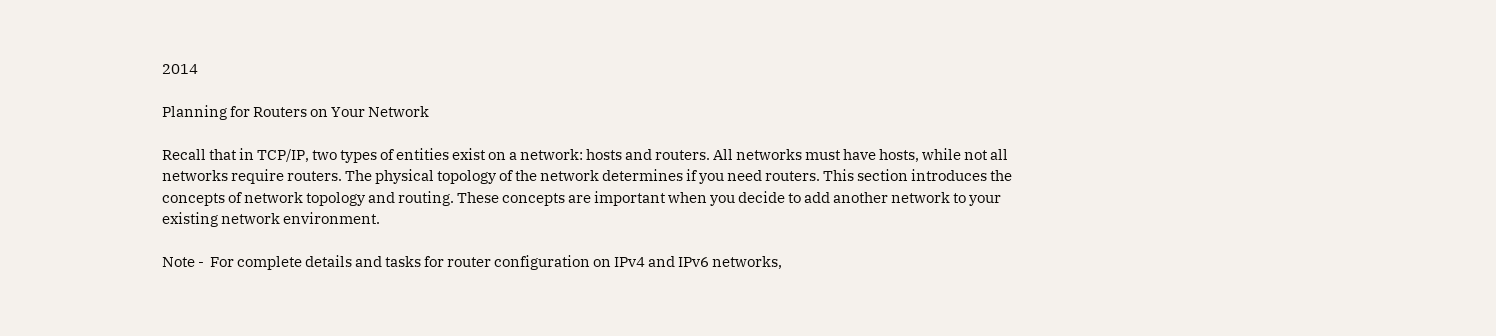2014

Planning for Routers on Your Network

Recall that in TCP/IP, two types of entities exist on a network: hosts and routers. All networks must have hosts, while not all networks require routers. The physical topology of the network determines if you need routers. This section introduces the concepts of network topology and routing. These concepts are important when you decide to add another network to your existing network environment.

Note -  For complete details and tasks for router configuration on IPv4 and IPv6 networks,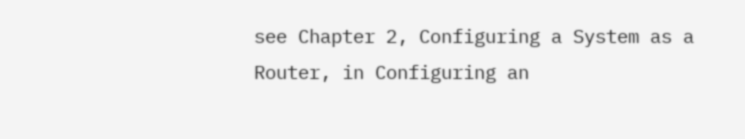see Chapter 2, Configuring a System as a Router, in Configuring an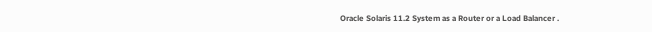Oracle Solaris 11.2 System as a Router or a Load Balancer .